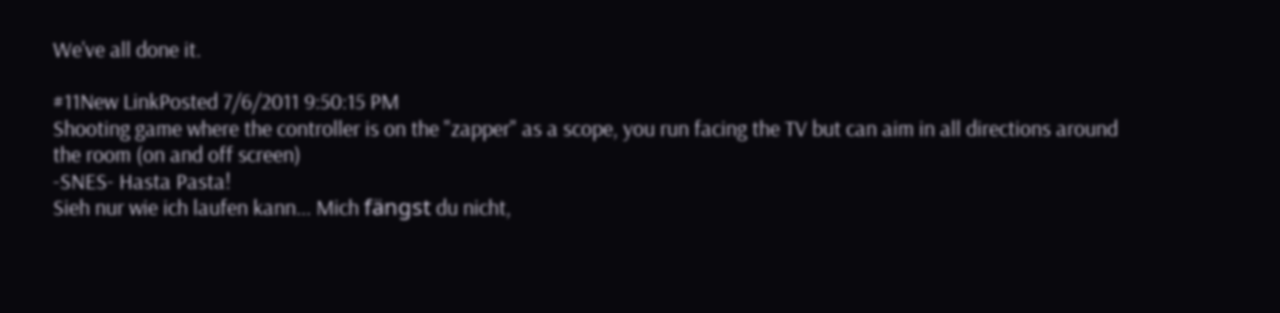We've all done it.

#11New LinkPosted 7/6/2011 9:50:15 PM
Shooting game where the controller is on the "zapper" as a scope, you run facing the TV but can aim in all directions around the room (on and off screen)
-SNES- Hasta Pasta!
Sieh nur wie ich laufen kann... Mich fängst du nicht,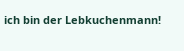ich bin der Lebkuchenmann!